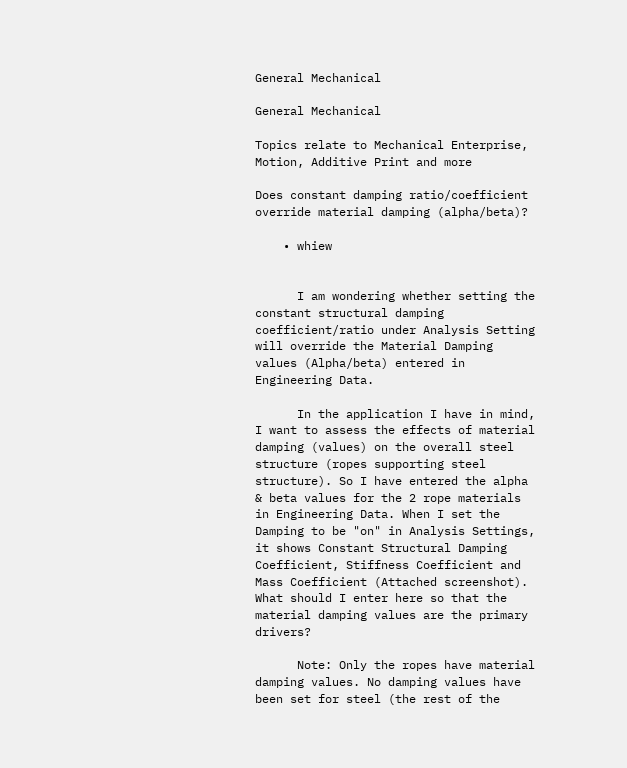General Mechanical

General Mechanical

Topics relate to Mechanical Enterprise, Motion, Additive Print and more

Does constant damping ratio/coefficient override material damping (alpha/beta)?

    • whiew


      I am wondering whether setting the constant structural damping coefficient/ratio under Analysis Setting will override the Material Damping values (Alpha/beta) entered in Engineering Data.

      In the application I have in mind, I want to assess the effects of material damping (values) on the overall steel structure (ropes supporting steel structure). So I have entered the alpha & beta values for the 2 rope materials in Engineering Data. When I set the Damping to be "on" in Analysis Settings, it shows Constant Structural Damping Coefficient, Stiffness Coefficient and Mass Coefficient (Attached screenshot). What should I enter here so that the material damping values are the primary drivers?

      Note: Only the ropes have material damping values. No damping values have been set for steel (the rest of the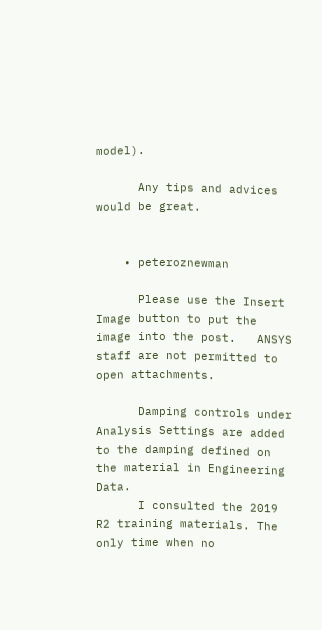model).

      Any tips and advices would be great.


    • peteroznewman

      Please use the Insert Image button to put the image into the post.   ANSYS staff are not permitted to open attachments.

      Damping controls under Analysis Settings are added to the damping defined on the material in Engineering Data.
      I consulted the 2019 R2 training materials. The only time when no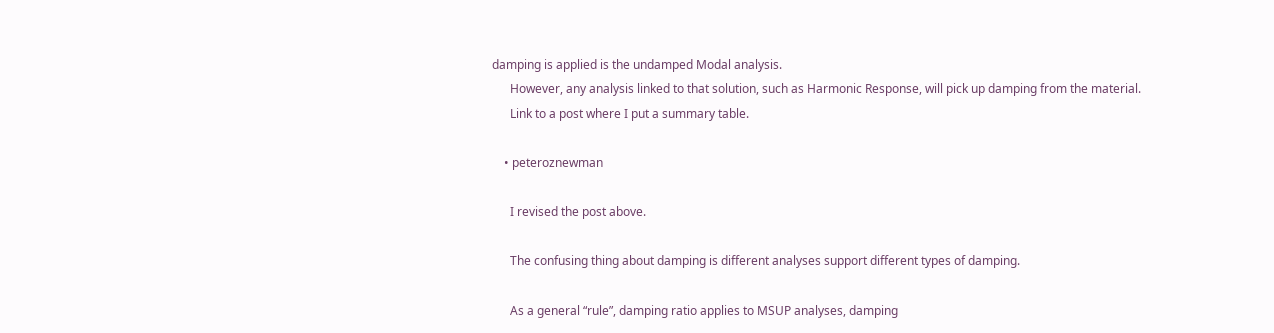damping is applied is the undamped Modal analysis.
      However, any analysis linked to that solution, such as Harmonic Response, will pick up damping from the material.
      Link to a post where I put a summary table.

    • peteroznewman

      I revised the post above.

      The confusing thing about damping is different analyses support different types of damping.

      As a general “rule”, damping ratio applies to MSUP analyses, damping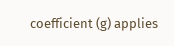coefficient (g) applies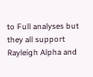to Full analyses but they all support Rayleigh Alpha and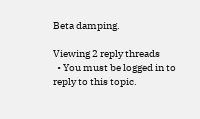Beta damping.

Viewing 2 reply threads
  • You must be logged in to reply to this topic.